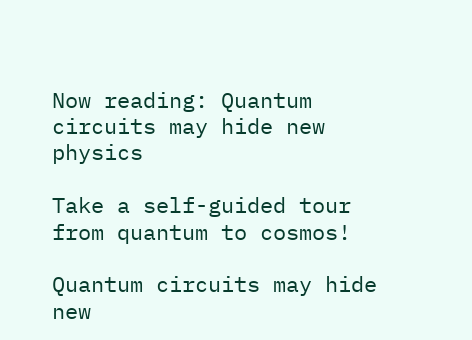Now reading: Quantum circuits may hide new physics

Take a self-guided tour from quantum to cosmos!

Quantum circuits may hide new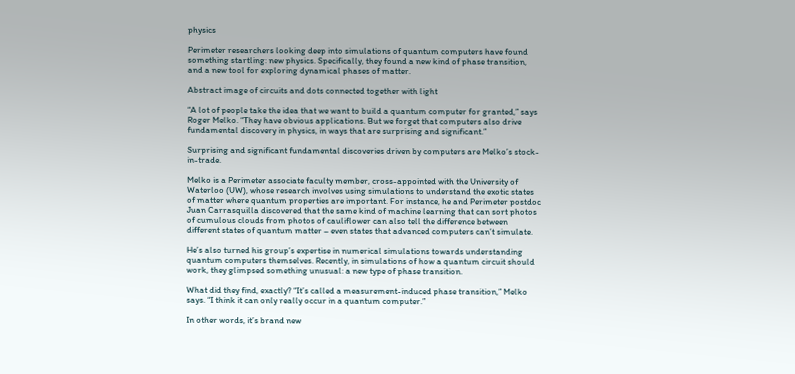physics

Perimeter researchers looking deep into simulations of quantum computers have found something startling: new physics. Specifically, they found a new kind of phase transition, and a new tool for exploring dynamical phases of matter.

Abstract image of circuits and dots connected together with light

“A lot of people take the idea that we want to build a quantum computer for granted,” says Roger Melko. “They have obvious applications. But we forget that computers also drive fundamental discovery in physics, in ways that are surprising and significant.”

Surprising and significant fundamental discoveries driven by computers are Melko’s stock-in-trade.

Melko is a Perimeter associate faculty member, cross-appointed with the University of Waterloo (UW), whose research involves using simulations to understand the exotic states of matter where quantum properties are important. For instance, he and Perimeter postdoc Juan Carrasquilla discovered that the same kind of machine learning that can sort photos of cumulous clouds from photos of cauliflower can also tell the difference between different states of quantum matter – even states that advanced computers can’t simulate.

He’s also turned his group’s expertise in numerical simulations towards understanding quantum computers themselves. Recently, in simulations of how a quantum circuit should work, they glimpsed something unusual: a new type of phase transition.

What did they find, exactly? “It’s called a measurement-induced phase transition,” Melko says. “I think it can only really occur in a quantum computer.”

In other words, it’s brand new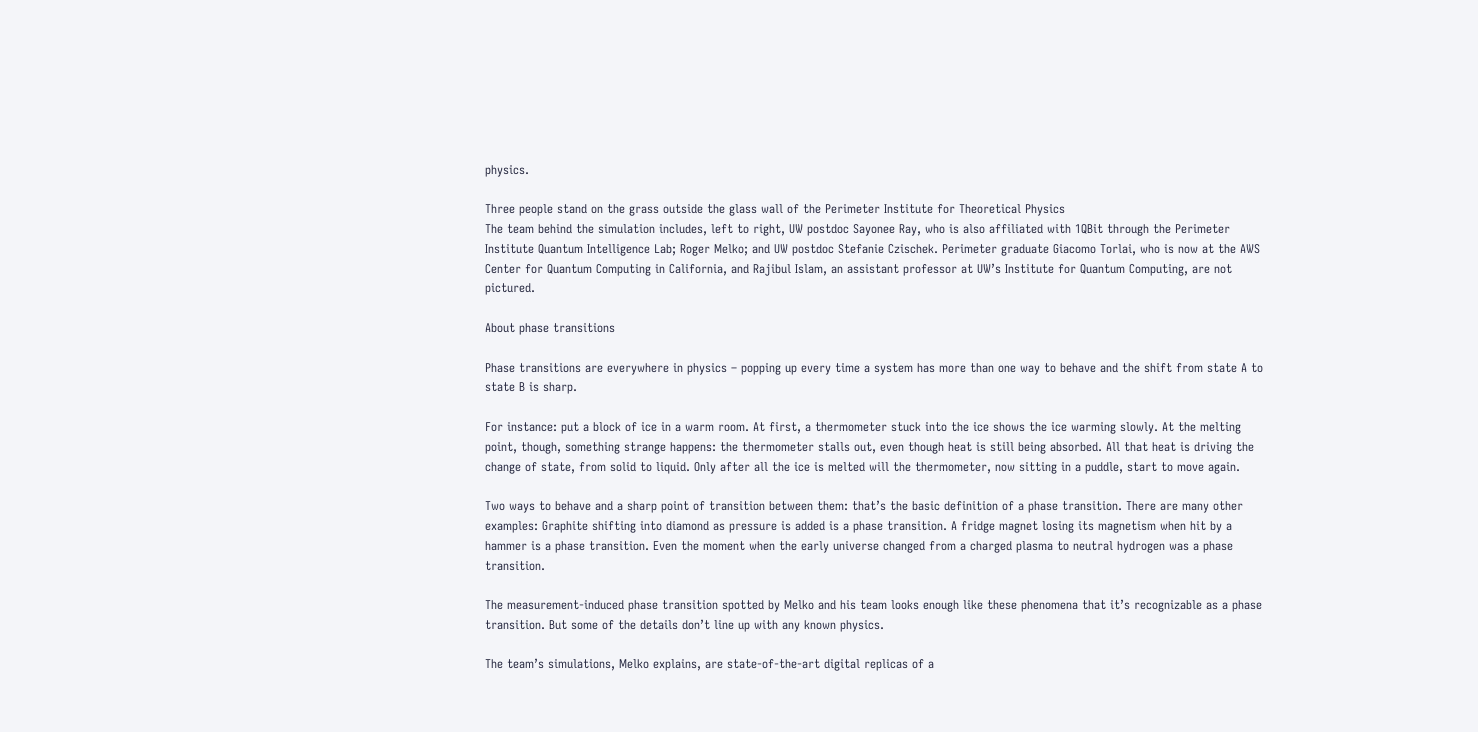physics.

Three people stand on the grass outside the glass wall of the Perimeter Institute for Theoretical Physics
The team behind the simulation includes, left to right, UW postdoc Sayonee Ray, who is also affiliated with 1QBit through the Perimeter Institute Quantum Intelligence Lab; Roger Melko; and UW postdoc Stefanie Czischek. Perimeter graduate Giacomo Torlai, who is now at the AWS Center for Quantum Computing in California, and Rajibul Islam, an assistant professor at UW’s Institute for Quantum Computing, are not pictured.

About phase transitions

Phase transitions are everywhere in physics – popping up every time a system has more than one way to behave and the shift from state A to state B is sharp.

For instance: put a block of ice in a warm room. At first, a thermometer stuck into the ice shows the ice warming slowly. At the melting point, though, something strange happens: the thermometer stalls out, even though heat is still being absorbed. All that heat is driving the change of state, from solid to liquid. Only after all the ice is melted will the thermometer, now sitting in a puddle, start to move again.

Two ways to behave and a sharp point of transition between them: that’s the basic definition of a phase transition. There are many other examples: Graphite shifting into diamond as pressure is added is a phase transition. A fridge magnet losing its magnetism when hit by a hammer is a phase transition. Even the moment when the early universe changed from a charged plasma to neutral hydrogen was a phase transition.

The measurement-induced phase transition spotted by Melko and his team looks enough like these phenomena that it’s recognizable as a phase transition. But some of the details don’t line up with any known physics.

The team’s simulations, Melko explains, are state-of-the-art digital replicas of a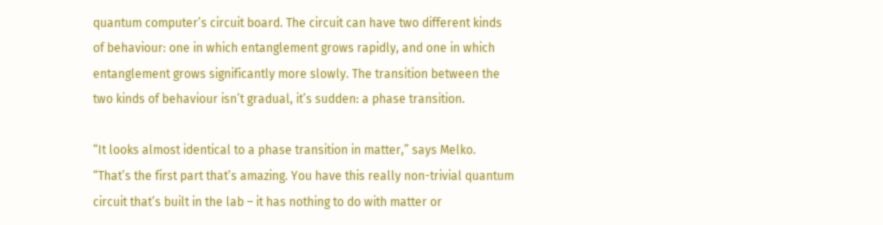quantum computer’s circuit board. The circuit can have two different kinds of behaviour: one in which entanglement grows rapidly, and one in which entanglement grows significantly more slowly. The transition between the two kinds of behaviour isn’t gradual, it’s sudden: a phase transition.

“It looks almost identical to a phase transition in matter,” says Melko. “That’s the first part that’s amazing. You have this really non-trivial quantum circuit that’s built in the lab – it has nothing to do with matter or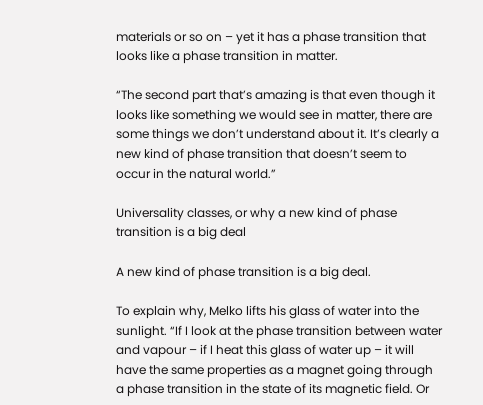materials or so on – yet it has a phase transition that looks like a phase transition in matter.

“The second part that’s amazing is that even though it looks like something we would see in matter, there are some things we don’t understand about it. It’s clearly a new kind of phase transition that doesn’t seem to occur in the natural world.”

Universality classes, or why a new kind of phase transition is a big deal

A new kind of phase transition is a big deal.

To explain why, Melko lifts his glass of water into the sunlight. “If I look at the phase transition between water and vapour – if I heat this glass of water up – it will have the same properties as a magnet going through a phase transition in the state of its magnetic field. Or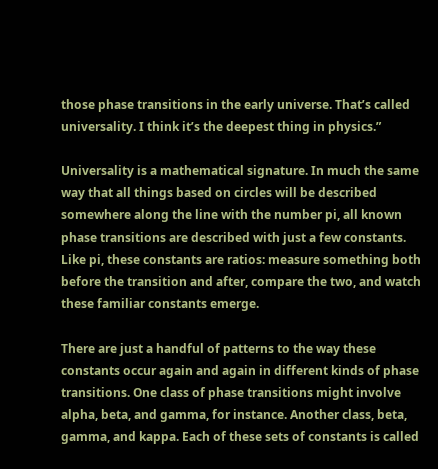those phase transitions in the early universe. That’s called universality. I think it’s the deepest thing in physics.”

Universality is a mathematical signature. In much the same way that all things based on circles will be described somewhere along the line with the number pi, all known phase transitions are described with just a few constants. Like pi, these constants are ratios: measure something both before the transition and after, compare the two, and watch these familiar constants emerge.

There are just a handful of patterns to the way these constants occur again and again in different kinds of phase transitions. One class of phase transitions might involve alpha, beta, and gamma, for instance. Another class, beta, gamma, and kappa. Each of these sets of constants is called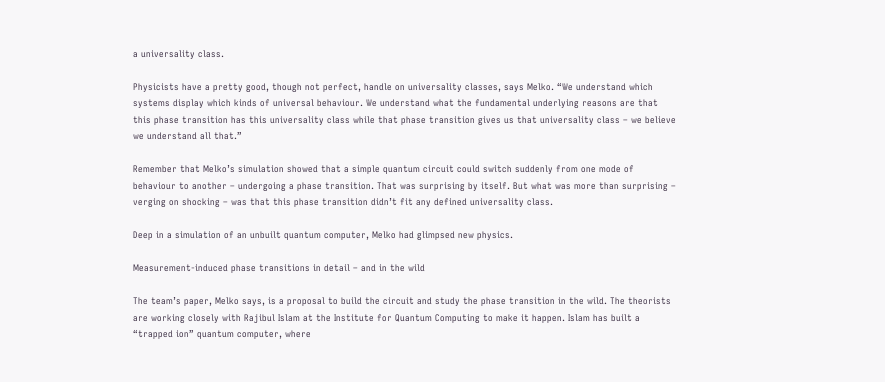a universality class.

Physicists have a pretty good, though not perfect, handle on universality classes, says Melko. “We understand which systems display which kinds of universal behaviour. We understand what the fundamental underlying reasons are that this phase transition has this universality class while that phase transition gives us that universality class – we believe we understand all that.”

Remember that Melko’s simulation showed that a simple quantum circuit could switch suddenly from one mode of behaviour to another – undergoing a phase transition. That was surprising by itself. But what was more than surprising – verging on shocking – was that this phase transition didn’t fit any defined universality class.

Deep in a simulation of an unbuilt quantum computer, Melko had glimpsed new physics.

Measurement-induced phase transitions in detail – and in the wild

The team’s paper, Melko says, is a proposal to build the circuit and study the phase transition in the wild. The theorists are working closely with Rajibul Islam at the Institute for Quantum Computing to make it happen. Islam has built a “trapped ion” quantum computer, where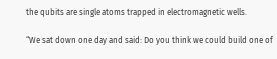the qubits are single atoms trapped in electromagnetic wells.

“We sat down one day and said: Do you think we could build one of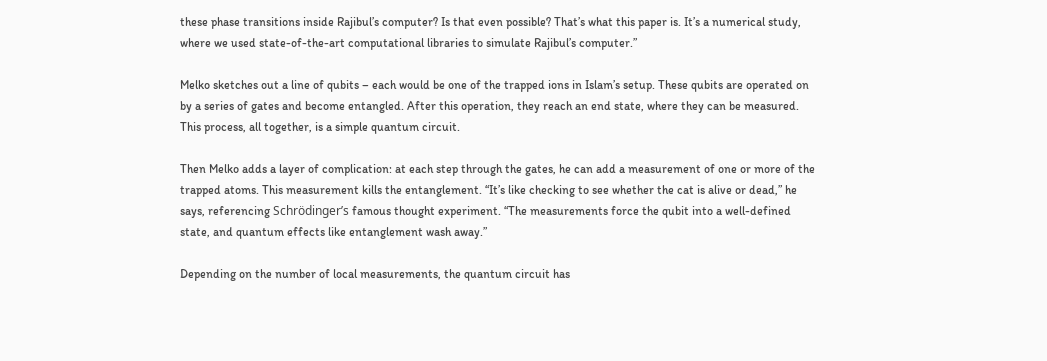these phase transitions inside Rajibul’s computer? Is that even possible? That’s what this paper is. It’s a numerical study, where we used state-of-the-art computational libraries to simulate Rajibul’s computer.”

Melko sketches out a line of qubits – each would be one of the trapped ions in Islam’s setup. These qubits are operated on by a series of gates and become entangled. After this operation, they reach an end state, where they can be measured. This process, all together, is a simple quantum circuit.

Then Melko adds a layer of complication: at each step through the gates, he can add a measurement of one or more of the trapped atoms. This measurement kills the entanglement. “It’s like checking to see whether the cat is alive or dead,” he says, referencing Schrödinger’s famous thought experiment. “The measurements force the qubit into a well-defined state, and quantum effects like entanglement wash away.”

Depending on the number of local measurements, the quantum circuit has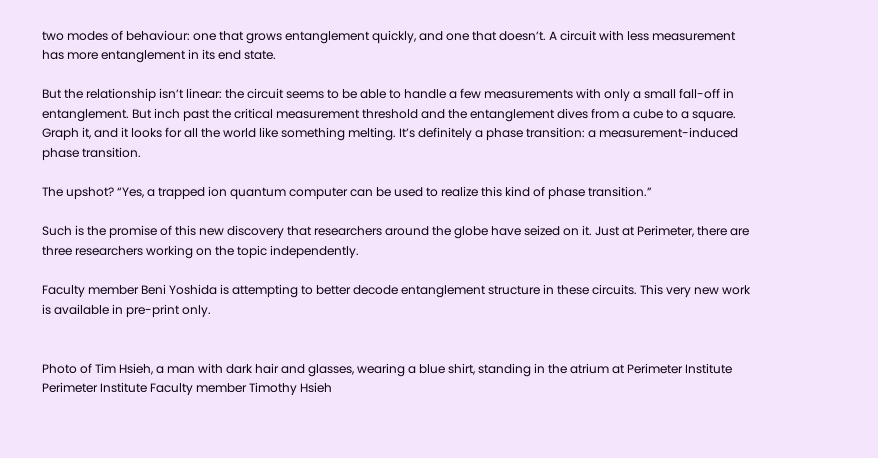two modes of behaviour: one that grows entanglement quickly, and one that doesn’t. A circuit with less measurement has more entanglement in its end state.

But the relationship isn’t linear: the circuit seems to be able to handle a few measurements with only a small fall-off in entanglement. But inch past the critical measurement threshold and the entanglement dives from a cube to a square. Graph it, and it looks for all the world like something melting. It’s definitely a phase transition: a measurement-induced phase transition.

The upshot? “Yes, a trapped ion quantum computer can be used to realize this kind of phase transition.”

Such is the promise of this new discovery that researchers around the globe have seized on it. Just at Perimeter, there are three researchers working on the topic independently.

Faculty member Beni Yoshida is attempting to better decode entanglement structure in these circuits. This very new work is available in pre-print only.


Photo of Tim Hsieh, a man with dark hair and glasses, wearing a blue shirt, standing in the atrium at Perimeter Institute
Perimeter Institute Faculty member Timothy Hsieh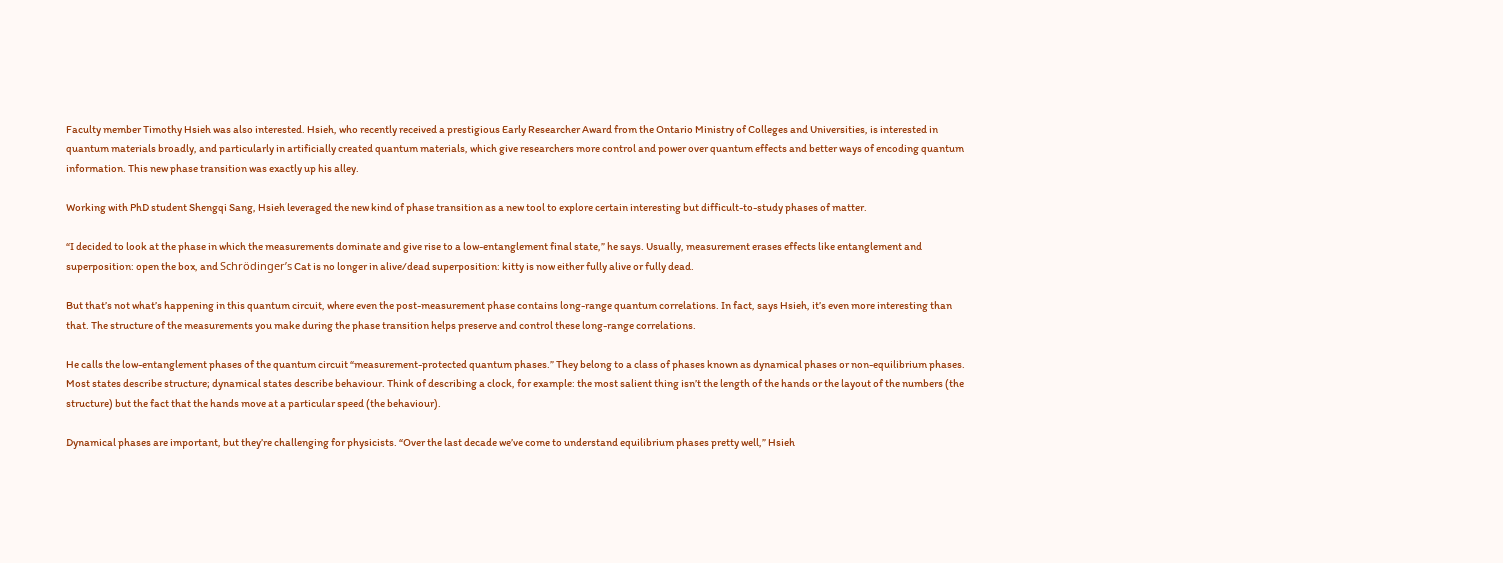Faculty member Timothy Hsieh was also interested. Hsieh, who recently received a prestigious Early Researcher Award from the Ontario Ministry of Colleges and Universities, is interested in quantum materials broadly, and particularly in artificially created quantum materials, which give researchers more control and power over quantum effects and better ways of encoding quantum information. This new phase transition was exactly up his alley.

Working with PhD student Shengqi Sang, Hsieh leveraged the new kind of phase transition as a new tool to explore certain interesting but difficult-to-study phases of matter.

“I decided to look at the phase in which the measurements dominate and give rise to a low-entanglement final state,” he says. Usually, measurement erases effects like entanglement and superposition: open the box, and Schrödinger’s Cat is no longer in alive/dead superposition: kitty is now either fully alive or fully dead.

But that’s not what’s happening in this quantum circuit, where even the post-measurement phase contains long-range quantum correlations. In fact, says Hsieh, it’s even more interesting than that. The structure of the measurements you make during the phase transition helps preserve and control these long-range correlations.

He calls the low-entanglement phases of the quantum circuit “measurement-protected quantum phases.” They belong to a class of phases known as dynamical phases or non-equilibrium phases. Most states describe structure; dynamical states describe behaviour. Think of describing a clock, for example: the most salient thing isn’t the length of the hands or the layout of the numbers (the structure) but the fact that the hands move at a particular speed (the behaviour).

Dynamical phases are important, but they’re challenging for physicists. “Over the last decade we’ve come to understand equilibrium phases pretty well,” Hsieh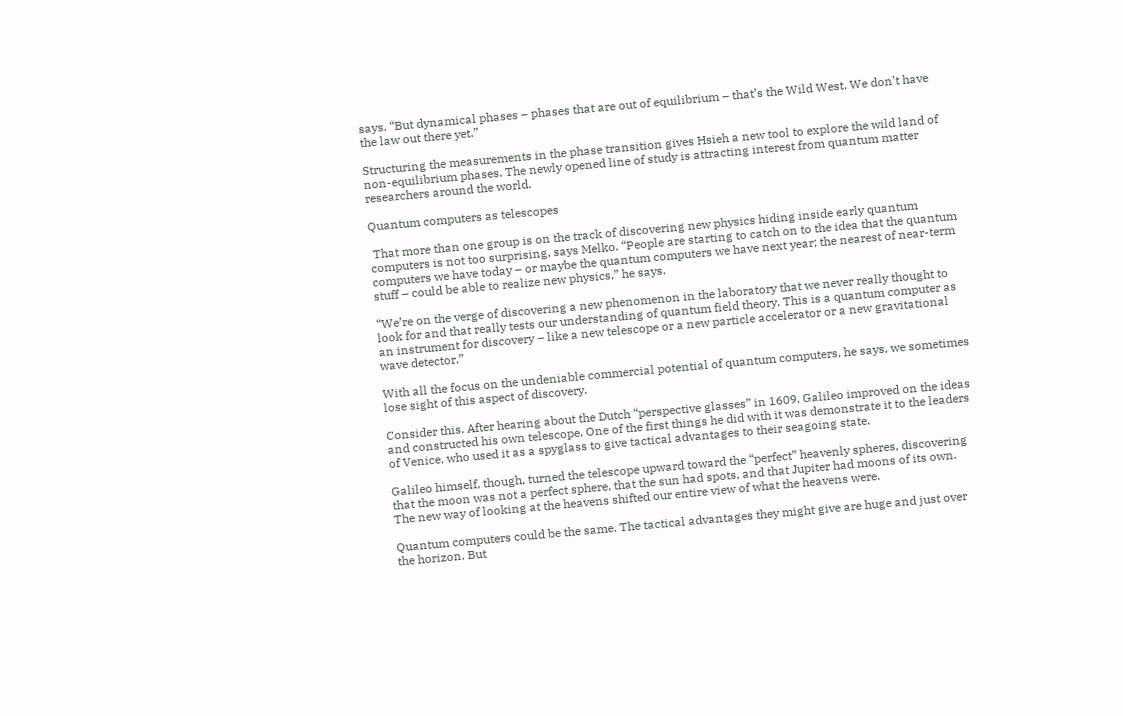says. “But dynamical phases – phases that are out of equilibrium – that’s the Wild West. We don’t have the law out there yet.”

Structuring the measurements in the phase transition gives Hsieh a new tool to explore the wild land of non-equilibrium phases. The newly opened line of study is attracting interest from quantum matter researchers around the world.

Quantum computers as telescopes

 That more than one group is on the track of discovering new physics hiding inside early quantum computers is not too surprising, says Melko. “People are starting to catch on to the idea that the quantum computers we have today – or maybe the quantum computers we have next year; the nearest of near-term stuff – could be able to realize new physics,” he says.

“We’re on the verge of discovering a new phenomenon in the laboratory that we never really thought to look for and that really tests our understanding of quantum field theory. This is a quantum computer as an instrument for discovery – like a new telescope or a new particle accelerator or a new gravitational wave detector.”

With all the focus on the undeniable commercial potential of quantum computers, he says, we sometimes lose sight of this aspect of discovery.

Consider this. After hearing about the Dutch “perspective glasses” in 1609, Galileo improved on the ideas and constructed his own telescope. One of the first things he did with it was demonstrate it to the leaders of Venice, who used it as a spyglass to give tactical advantages to their seagoing state.

Galileo himself, though, turned the telescope upward toward the “perfect” heavenly spheres, discovering that the moon was not a perfect sphere, that the sun had spots, and that Jupiter had moons of its own. The new way of looking at the heavens shifted our entire view of what the heavens were.

Quantum computers could be the same. The tactical advantages they might give are huge and just over the horizon. But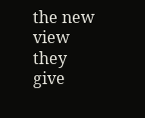the new view they give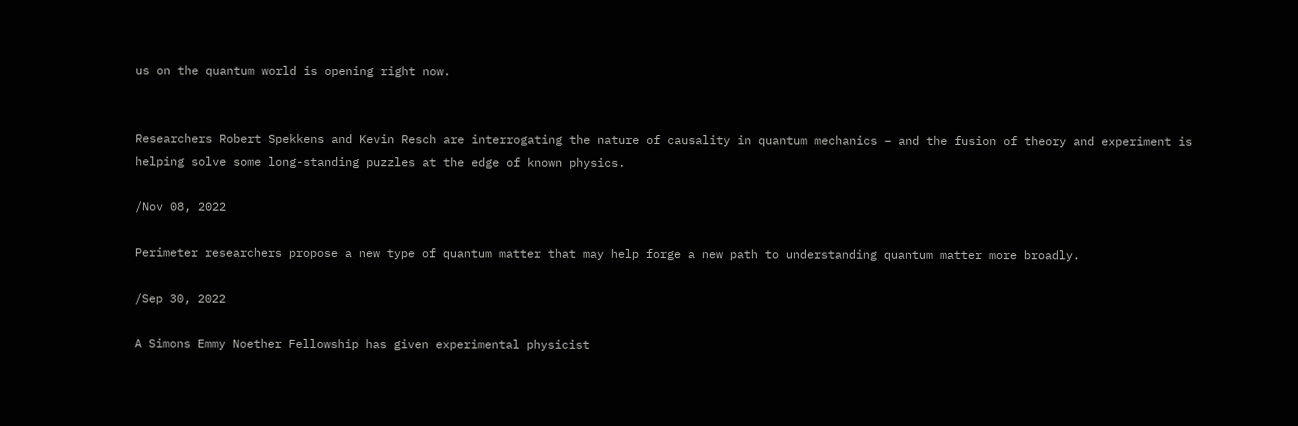us on the quantum world is opening right now.


Researchers Robert Spekkens and Kevin Resch are interrogating the nature of causality in quantum mechanics – and the fusion of theory and experiment is helping solve some long-standing puzzles at the edge of known physics.

/Nov 08, 2022

Perimeter researchers propose a new type of quantum matter that may help forge a new path to understanding quantum matter more broadly.

/Sep 30, 2022

A Simons Emmy Noether Fellowship has given experimental physicist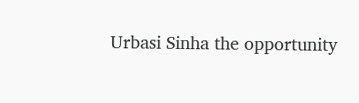Urbasi Sinha the opportunity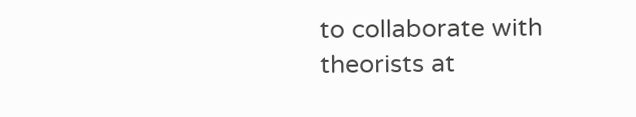to collaborate with theorists at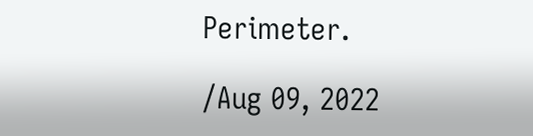Perimeter.

/Aug 09, 2022